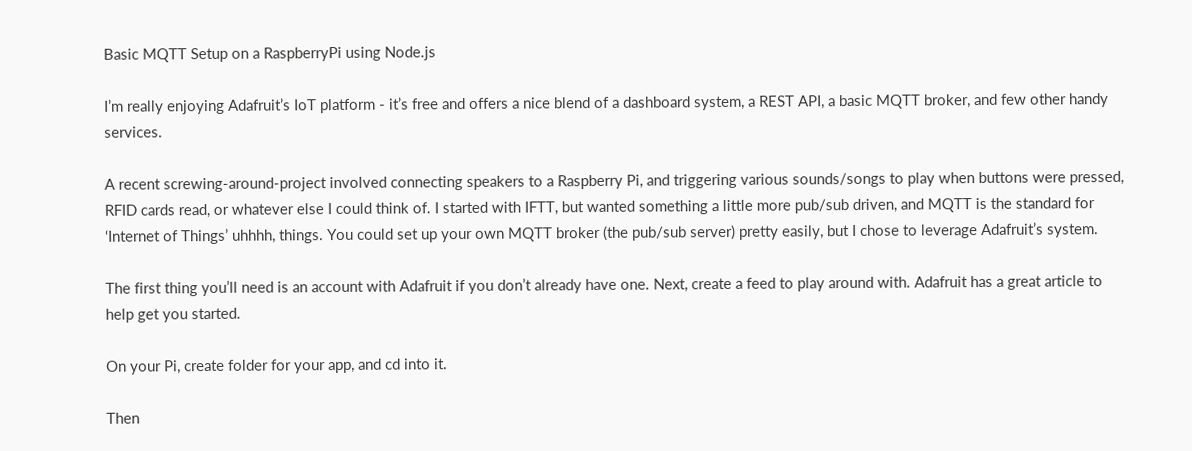Basic MQTT Setup on a RaspberryPi using Node.js

I’m really enjoying Adafruit’s IoT platform - it’s free and offers a nice blend of a dashboard system, a REST API, a basic MQTT broker, and few other handy services.

A recent screwing-around-project involved connecting speakers to a Raspberry Pi, and triggering various sounds/songs to play when buttons were pressed, RFID cards read, or whatever else I could think of. I started with IFTT, but wanted something a little more pub/sub driven, and MQTT is the standard for ‘Internet of Things’ uhhhh, things. You could set up your own MQTT broker (the pub/sub server) pretty easily, but I chose to leverage Adafruit’s system.

The first thing you’ll need is an account with Adafruit if you don’t already have one. Next, create a feed to play around with. Adafruit has a great article to help get you started.

On your Pi, create folder for your app, and cd into it.

Then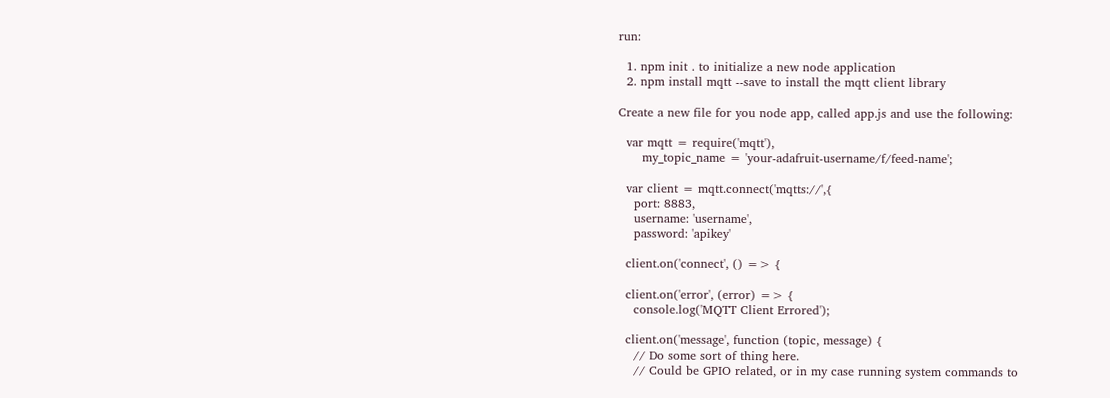run:

  1. npm init . to initialize a new node application
  2. npm install mqtt --save to install the mqtt client library

Create a new file for you node app, called app.js and use the following:

  var mqtt = require('mqtt'),
      my_topic_name = 'your-adafruit-username/f/feed-name';

  var client = mqtt.connect('mqtts://',{
    port: 8883,
    username: 'username',
    password: 'apikey'

  client.on('connect', () => {

  client.on('error', (error) => {
    console.log('MQTT Client Errored');

  client.on('message', function (topic, message) {
    // Do some sort of thing here.
    // Could be GPIO related, or in my case running system commands to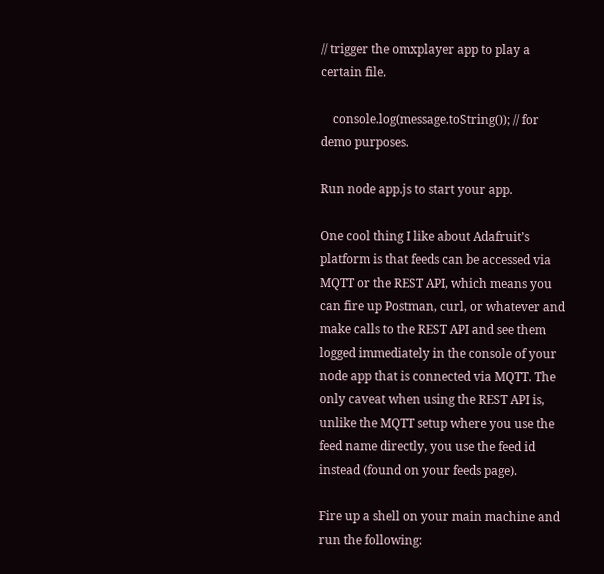// trigger the omxplayer app to play a certain file.

    console.log(message.toString()); // for demo purposes.

Run node app.js to start your app.

One cool thing I like about Adafruit’s platform is that feeds can be accessed via MQTT or the REST API, which means you can fire up Postman, curl, or whatever and make calls to the REST API and see them logged immediately in the console of your node app that is connected via MQTT. The only caveat when using the REST API is, unlike the MQTT setup where you use the feed name directly, you use the feed id instead (found on your feeds page).

Fire up a shell on your main machine and run the following: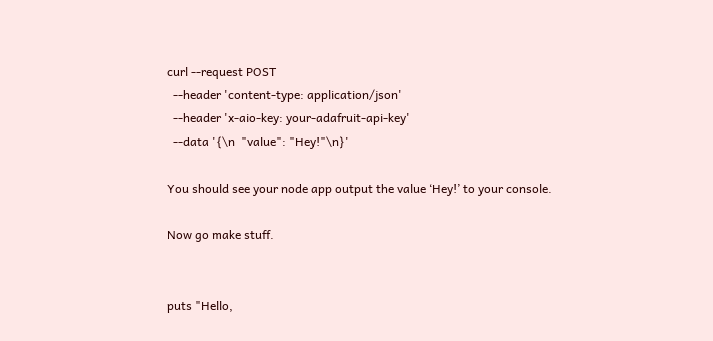curl --request POST
  --header 'content-type: application/json'
  --header 'x-aio-key: your-adafruit-api-key'
  --data '{\n  "value": "Hey!"\n}'

You should see your node app output the value ‘Hey!’ to your console.

Now go make stuff.


puts "Hello,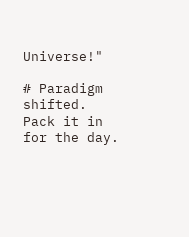Universe!"

# Paradigm shifted. Pack it in for the day.